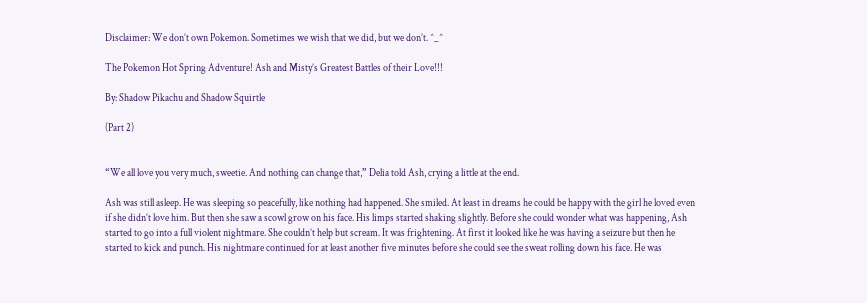Disclaimer: We don’t own Pokemon. Sometimes we wish that we did, but we don’t. ^_^

The Pokemon Hot Spring Adventure! Ash and Misty’s Greatest Battles of their Love!!!

By: Shadow Pikachu and Shadow Squirtle

(Part 2)


“We all love you very much, sweetie. And nothing can change that,” Delia told Ash, crying a little at the end.

Ash was still asleep. He was sleeping so peacefully, like nothing had happened. She smiled. At least in dreams he could be happy with the girl he loved even if she didn’t love him. But then she saw a scowl grow on his face. His limps started shaking slightly. Before she could wonder what was happening, Ash started to go into a full violent nightmare. She couldn’t help but scream. It was frightening. At first it looked like he was having a seizure but then he started to kick and punch. His nightmare continued for at least another five minutes before she could see the sweat rolling down his face. He was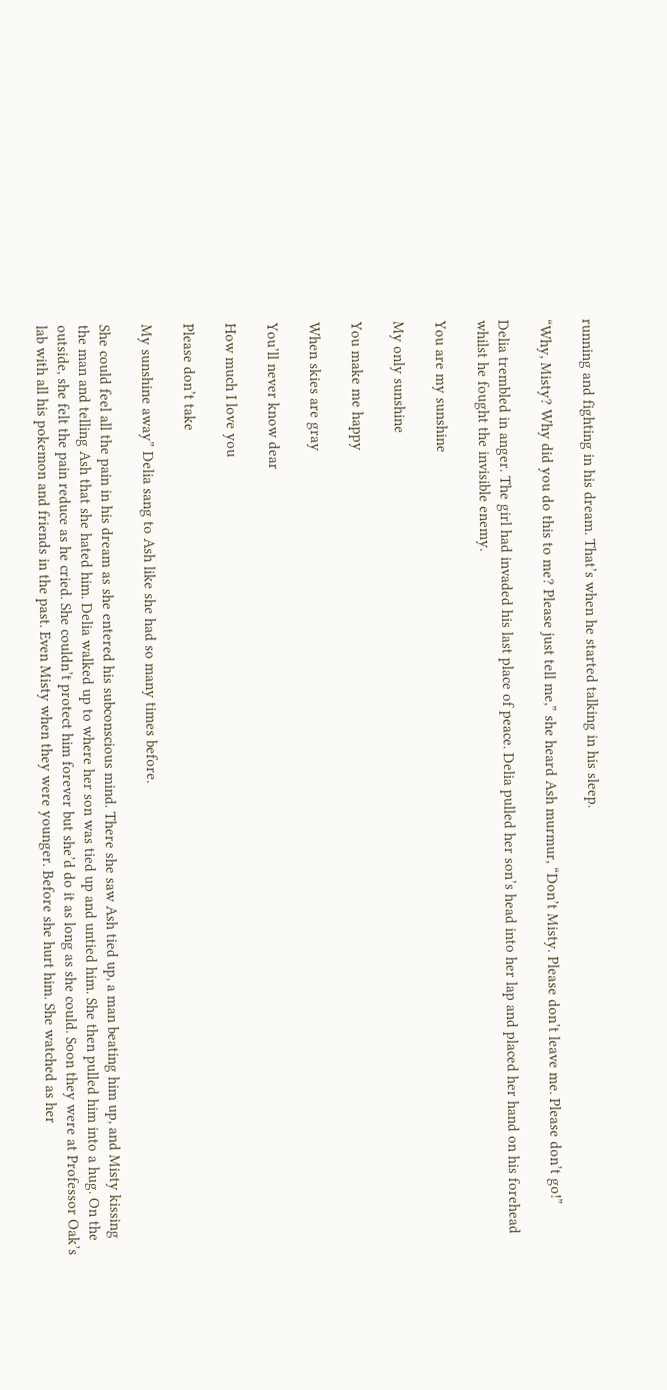running and fighting in his dream. That’s when he started talking in his sleep.

“Why, Misty? Why did you do this to me? Please just tell me,” she heard Ash murmur, “Don’t Misty. Please don’t leave me. Please don’t go!”

Delia trembled in anger. The girl had invaded his last place of peace. Delia pulled her son’s head into her lap and placed her hand on his forehead whilst he fought the invisible enemy.

You are my sunshine

My only sunshine

You make me happy

When skies are gray

You’ll never know dear

How much I love you

Please don’t take

My sunshine away” Delia sang to Ash like she had so many times before.

She could feel all the pain in his dream as she entered his subconscious mind. There she saw Ash tied up, a man beating him up, and Misty kissing the man and telling Ash that she hated him. Delia walked up to where her son was tied up and untied him. She then pulled him into a hug. On the outside, she felt the pain reduce as he cried. She couldn’t protect him forever but she’d do it as long as she could. Soon they were at Professor Oak’s lab with all his pokemon and friends in the past. Even Misty when they were younger. Before she hurt him. She watched as her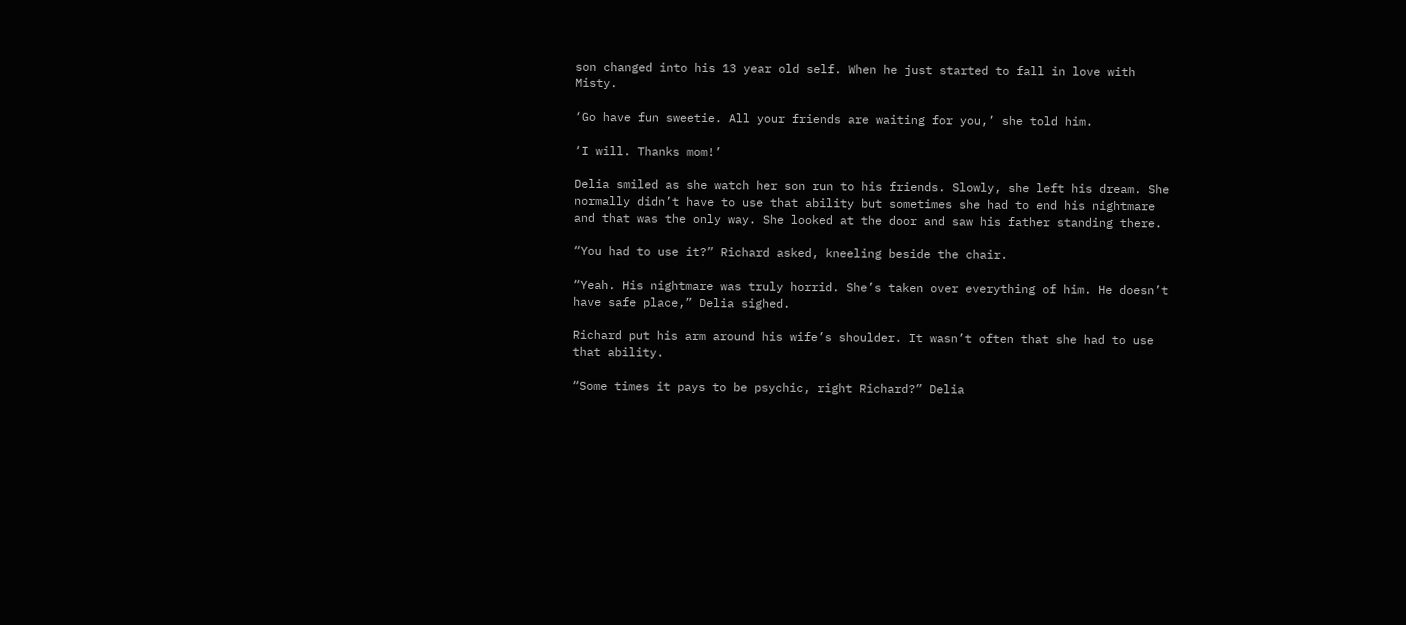son changed into his 13 year old self. When he just started to fall in love with Misty.

‘Go have fun sweetie. All your friends are waiting for you,’ she told him.

‘I will. Thanks mom!’

Delia smiled as she watch her son run to his friends. Slowly, she left his dream. She normally didn’t have to use that ability but sometimes she had to end his nightmare and that was the only way. She looked at the door and saw his father standing there.

“You had to use it?” Richard asked, kneeling beside the chair.

“Yeah. His nightmare was truly horrid. She’s taken over everything of him. He doesn’t have safe place,” Delia sighed.

Richard put his arm around his wife’s shoulder. It wasn’t often that she had to use that ability.

“Some times it pays to be psychic, right Richard?” Delia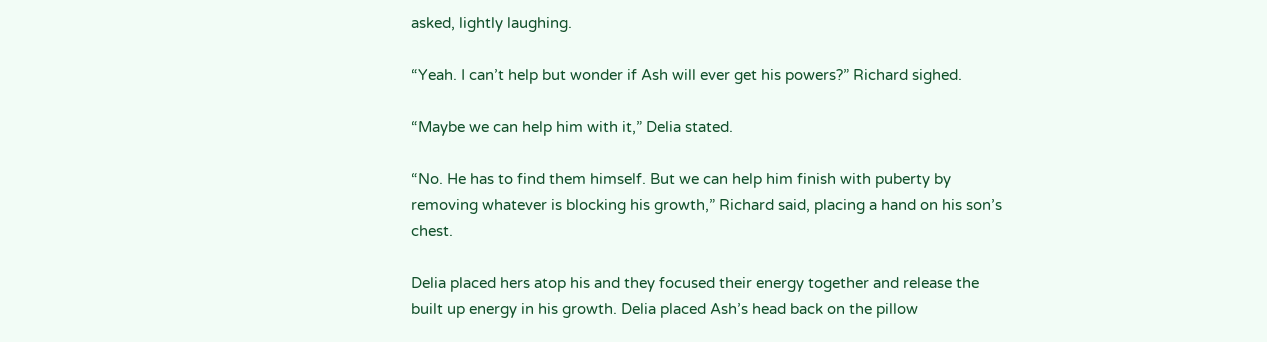asked, lightly laughing.

“Yeah. I can’t help but wonder if Ash will ever get his powers?” Richard sighed.

“Maybe we can help him with it,” Delia stated.

“No. He has to find them himself. But we can help him finish with puberty by removing whatever is blocking his growth,” Richard said, placing a hand on his son’s chest.

Delia placed hers atop his and they focused their energy together and release the built up energy in his growth. Delia placed Ash’s head back on the pillow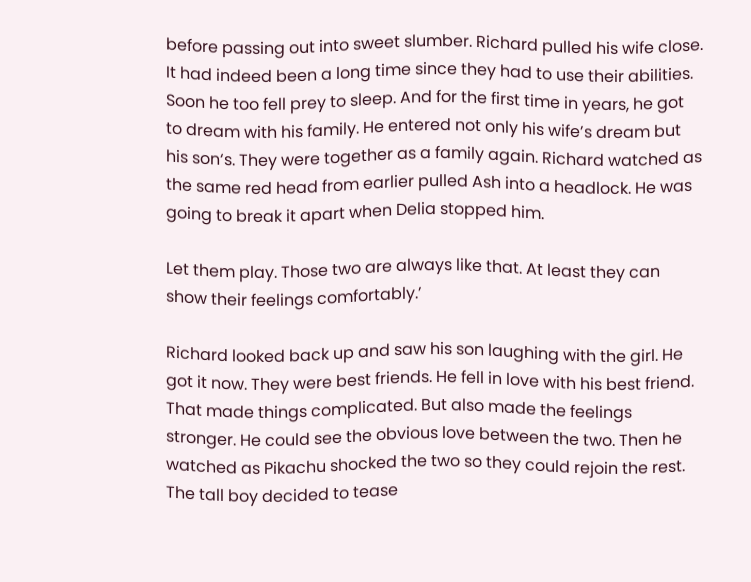before passing out into sweet slumber. Richard pulled his wife close. It had indeed been a long time since they had to use their abilities. Soon he too fell prey to sleep. And for the first time in years, he got to dream with his family. He entered not only his wife’s dream but his son‘s. They were together as a family again. Richard watched as the same red head from earlier pulled Ash into a headlock. He was going to break it apart when Delia stopped him.

Let them play. Those two are always like that. At least they can show their feelings comfortably.’

Richard looked back up and saw his son laughing with the girl. He got it now. They were best friends. He fell in love with his best friend. That made things complicated. But also made the feelings stronger. He could see the obvious love between the two. Then he watched as Pikachu shocked the two so they could rejoin the rest. The tall boy decided to tease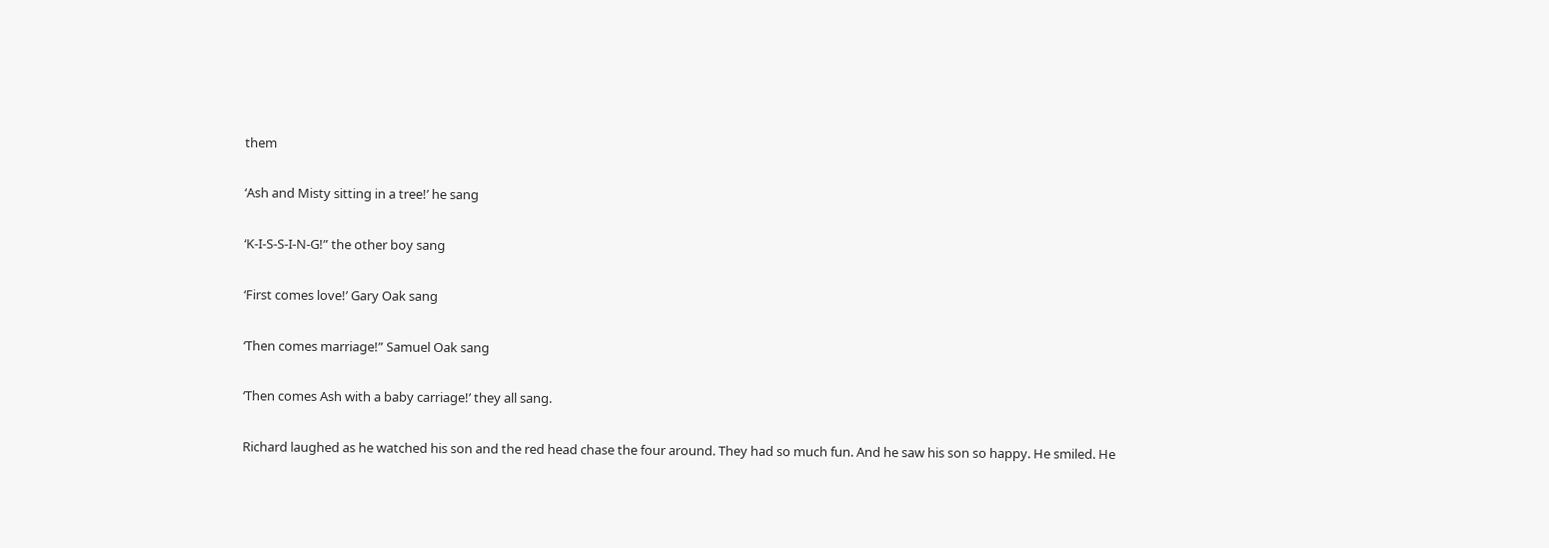them

‘Ash and Misty sitting in a tree!’ he sang

‘K-I-S-S-I-N-G!” the other boy sang

‘First comes love!’ Gary Oak sang

‘Then comes marriage!” Samuel Oak sang

‘Then comes Ash with a baby carriage!’ they all sang.

Richard laughed as he watched his son and the red head chase the four around. They had so much fun. And he saw his son so happy. He smiled. He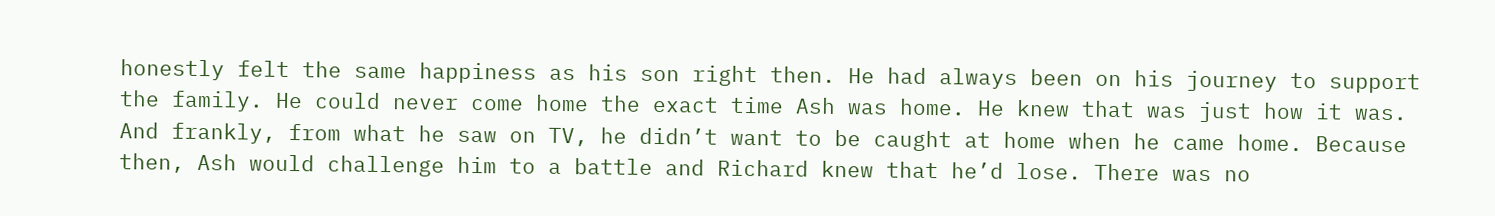honestly felt the same happiness as his son right then. He had always been on his journey to support the family. He could never come home the exact time Ash was home. He knew that was just how it was. And frankly, from what he saw on TV, he didn’t want to be caught at home when he came home. Because then, Ash would challenge him to a battle and Richard knew that he’d lose. There was no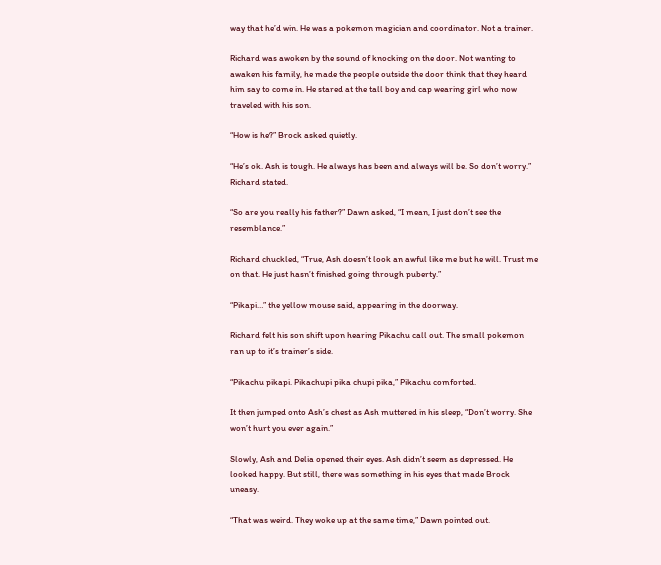way that he’d win. He was a pokemon magician and coordinator. Not a trainer.

Richard was awoken by the sound of knocking on the door. Not wanting to awaken his family, he made the people outside the door think that they heard him say to come in. He stared at the tall boy and cap wearing girl who now traveled with his son.

“How is he?” Brock asked quietly.

“He’s ok. Ash is tough. He always has been and always will be. So don’t worry.” Richard stated.

“So are you really his father?” Dawn asked, “I mean, I just don’t see the resemblance.”

Richard chuckled, “True, Ash doesn’t look an awful like me but he will. Trust me on that. He just hasn’t finished going through puberty.”

“Pikapi…” the yellow mouse said, appearing in the doorway.

Richard felt his son shift upon hearing Pikachu call out. The small pokemon ran up to it’s trainer’s side.

“Pikachu pikapi. Pikachupi pika chupi pika,” Pikachu comforted.

It then jumped onto Ash’s chest as Ash muttered in his sleep, “Don’t worry. She won’t hurt you ever again.”

Slowly, Ash and Delia opened their eyes. Ash didn’t seem as depressed. He looked happy. But still, there was something in his eyes that made Brock uneasy.

“That was weird. They woke up at the same time,” Dawn pointed out.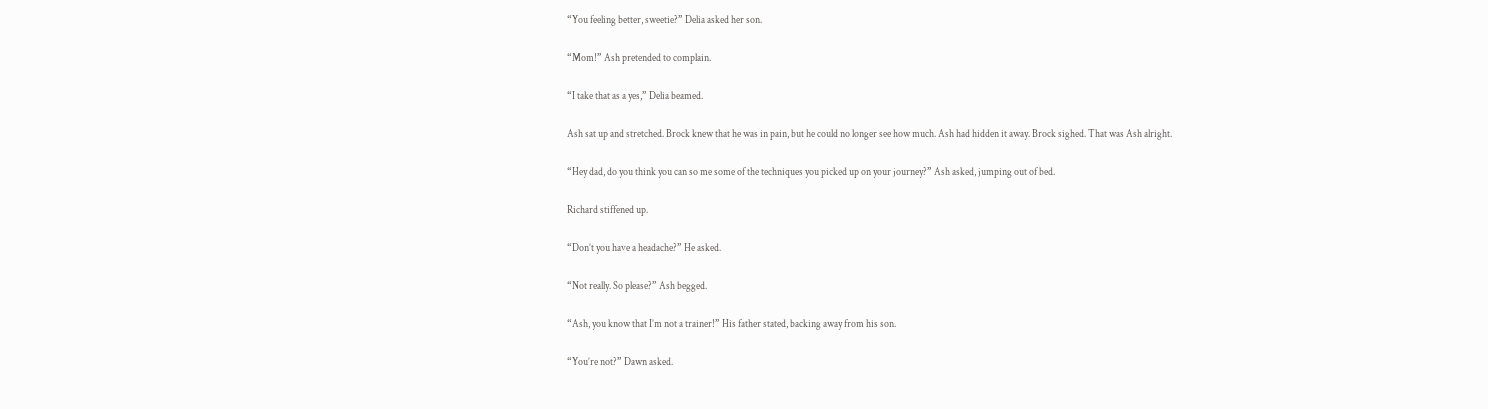“You feeling better, sweetie?” Delia asked her son.

“Mom!” Ash pretended to complain.

“I take that as a yes,” Delia beamed.

Ash sat up and stretched. Brock knew that he was in pain, but he could no longer see how much. Ash had hidden it away. Brock sighed. That was Ash alright.

“Hey dad, do you think you can so me some of the techniques you picked up on your journey?” Ash asked, jumping out of bed.

Richard stiffened up.

“Don’t you have a headache?” He asked.

“Not really. So please?” Ash begged.

“Ash, you know that I’m not a trainer!” His father stated, backing away from his son.

“You’re not?” Dawn asked.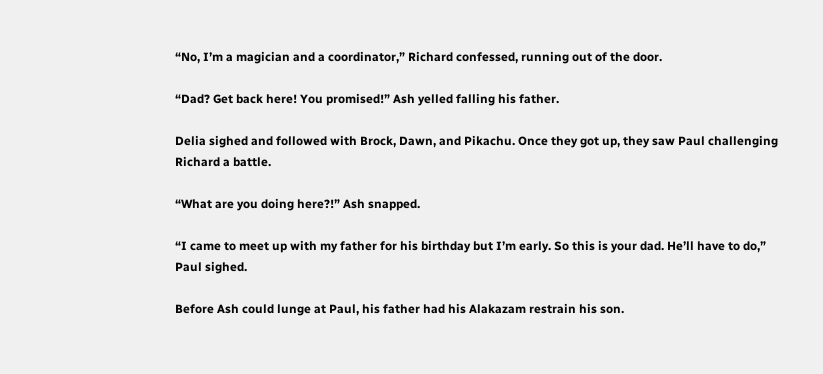“No, I’m a magician and a coordinator,” Richard confessed, running out of the door.

“Dad? Get back here! You promised!” Ash yelled falling his father.

Delia sighed and followed with Brock, Dawn, and Pikachu. Once they got up, they saw Paul challenging Richard a battle.

“What are you doing here?!” Ash snapped.

“I came to meet up with my father for his birthday but I’m early. So this is your dad. He’ll have to do,” Paul sighed.

Before Ash could lunge at Paul, his father had his Alakazam restrain his son.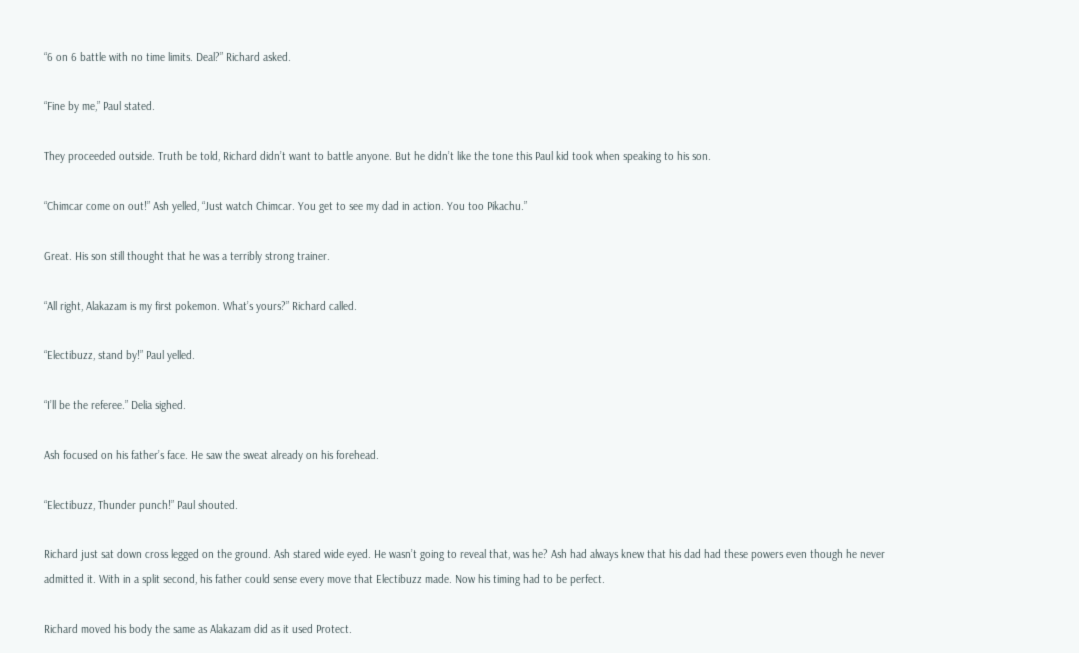“6 on 6 battle with no time limits. Deal?” Richard asked.

“Fine by me,” Paul stated.

They proceeded outside. Truth be told, Richard didn’t want to battle anyone. But he didn’t like the tone this Paul kid took when speaking to his son.

“Chimcar come on out!” Ash yelled, “Just watch Chimcar. You get to see my dad in action. You too Pikachu.”

Great. His son still thought that he was a terribly strong trainer.

“All right, Alakazam is my first pokemon. What’s yours?” Richard called.

“Electibuzz, stand by!” Paul yelled.

“I’ll be the referee.” Delia sighed.

Ash focused on his father’s face. He saw the sweat already on his forehead.

“Electibuzz, Thunder punch!” Paul shouted.

Richard just sat down cross legged on the ground. Ash stared wide eyed. He wasn’t going to reveal that, was he? Ash had always knew that his dad had these powers even though he never admitted it. With in a split second, his father could sense every move that Electibuzz made. Now his timing had to be perfect.

Richard moved his body the same as Alakazam did as it used Protect.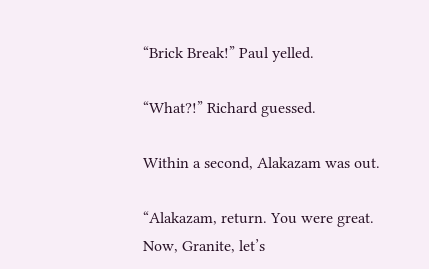“Brick Break!” Paul yelled.

“What?!” Richard guessed.

Within a second, Alakazam was out.

“Alakazam, return. You were great. Now, Granite, let’s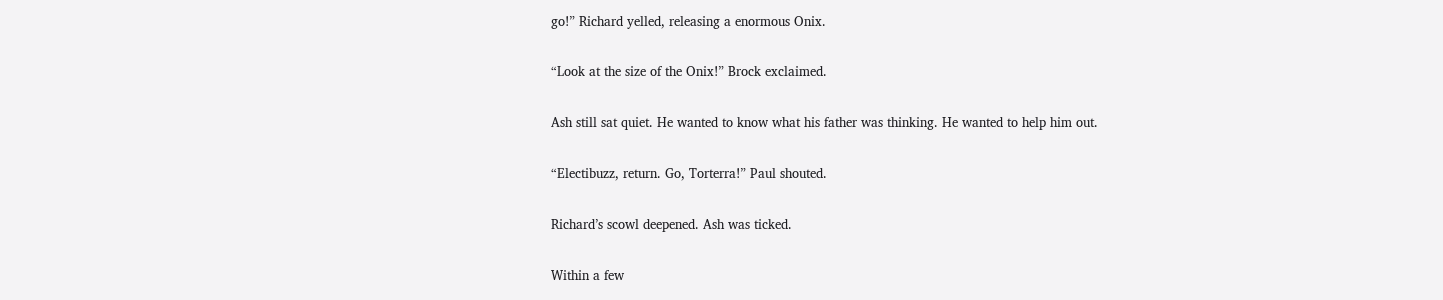go!” Richard yelled, releasing a enormous Onix.

“Look at the size of the Onix!” Brock exclaimed.

Ash still sat quiet. He wanted to know what his father was thinking. He wanted to help him out.

“Electibuzz, return. Go, Torterra!” Paul shouted.

Richard’s scowl deepened. Ash was ticked.

Within a few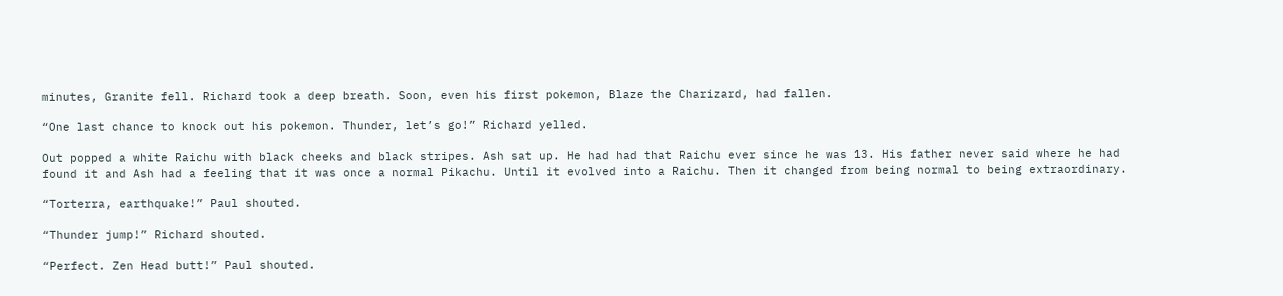minutes, Granite fell. Richard took a deep breath. Soon, even his first pokemon, Blaze the Charizard, had fallen.

“One last chance to knock out his pokemon. Thunder, let’s go!” Richard yelled.

Out popped a white Raichu with black cheeks and black stripes. Ash sat up. He had had that Raichu ever since he was 13. His father never said where he had found it and Ash had a feeling that it was once a normal Pikachu. Until it evolved into a Raichu. Then it changed from being normal to being extraordinary.

“Torterra, earthquake!” Paul shouted.

“Thunder jump!” Richard shouted.

“Perfect. Zen Head butt!” Paul shouted.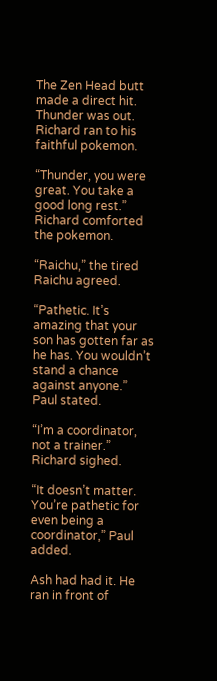The Zen Head butt made a direct hit. Thunder was out. Richard ran to his faithful pokemon.

“Thunder, you were great. You take a good long rest.” Richard comforted the pokemon.

“Raichu,” the tired Raichu agreed.

“Pathetic. It’s amazing that your son has gotten far as he has. You wouldn’t stand a chance against anyone.” Paul stated.

“I’m a coordinator, not a trainer.” Richard sighed.

“It doesn’t matter. You’re pathetic for even being a coordinator,” Paul added.

Ash had had it. He ran in front of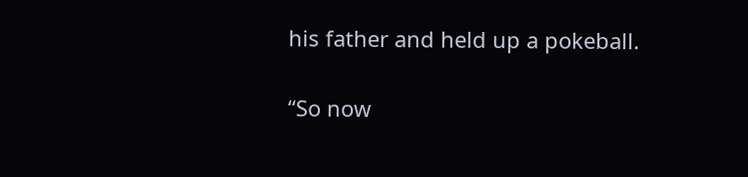his father and held up a pokeball.

“So now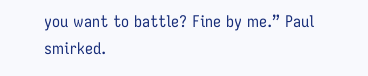you want to battle? Fine by me.” Paul smirked.